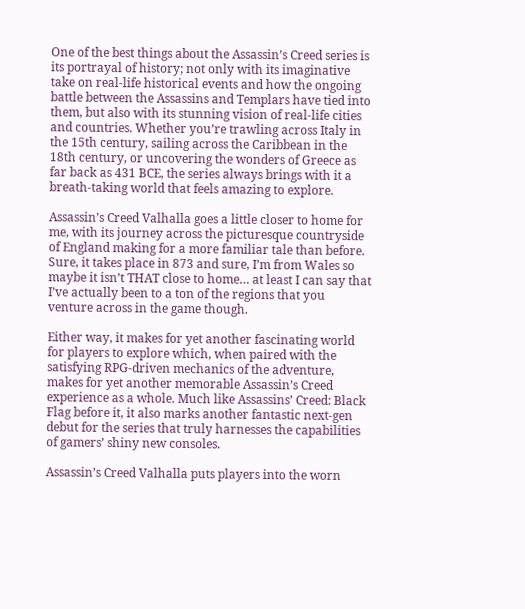One of the best things about the Assassin’s Creed series is its portrayal of history; not only with its imaginative take on real-life historical events and how the ongoing battle between the Assassins and Templars have tied into them, but also with its stunning vision of real-life cities and countries. Whether you’re trawling across Italy in the 15th century, sailing across the Caribbean in the 18th century, or uncovering the wonders of Greece as far back as 431 BCE, the series always brings with it a breath-taking world that feels amazing to explore.

Assassin’s Creed Valhalla goes a little closer to home for me, with its journey across the picturesque countryside of England making for a more familiar tale than before. Sure, it takes place in 873 and sure, I’m from Wales so maybe it isn’t THAT close to home… at least I can say that I’ve actually been to a ton of the regions that you venture across in the game though.

Either way, it makes for yet another fascinating world for players to explore which, when paired with the satisfying RPG-driven mechanics of the adventure, makes for yet another memorable Assassin’s Creed experience as a whole. Much like Assassins’ Creed: Black Flag before it, it also marks another fantastic next-gen debut for the series that truly harnesses the capabilities of gamers’ shiny new consoles.

Assassin’s Creed Valhalla puts players into the worn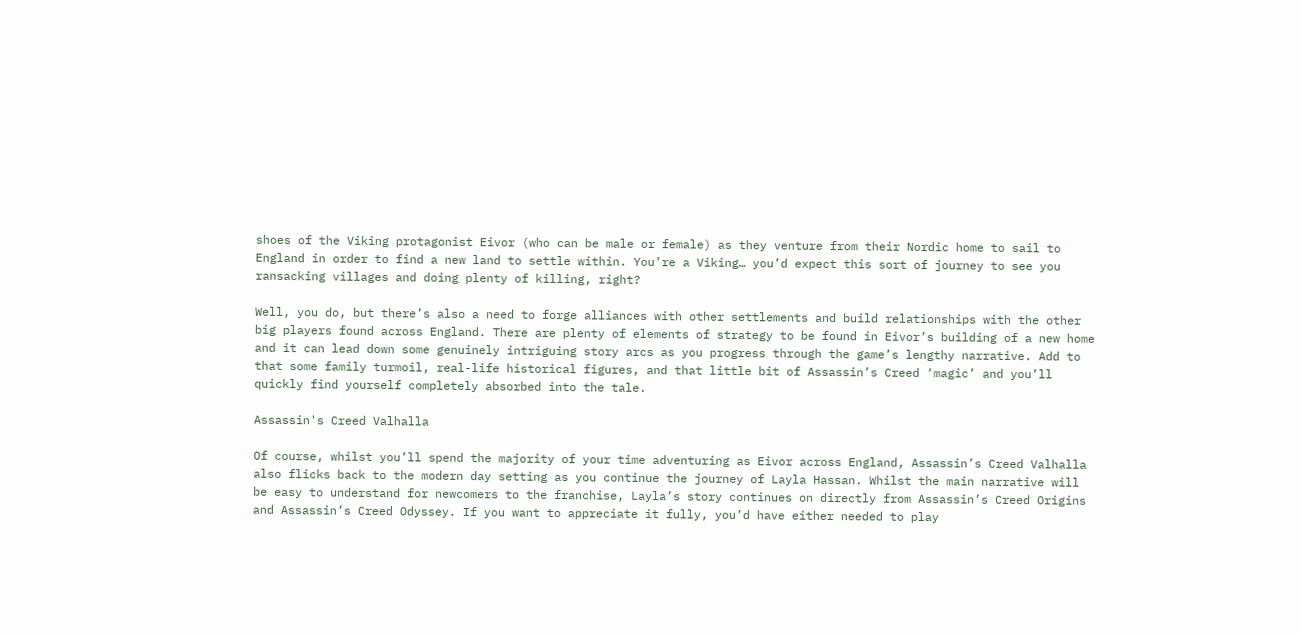shoes of the Viking protagonist Eivor (who can be male or female) as they venture from their Nordic home to sail to England in order to find a new land to settle within. You’re a Viking… you’d expect this sort of journey to see you ransacking villages and doing plenty of killing, right?

Well, you do, but there’s also a need to forge alliances with other settlements and build relationships with the other big players found across England. There are plenty of elements of strategy to be found in Eivor’s building of a new home and it can lead down some genuinely intriguing story arcs as you progress through the game’s lengthy narrative. Add to that some family turmoil, real-life historical figures, and that little bit of Assassin’s Creed ‘magic’ and you’ll quickly find yourself completely absorbed into the tale.

Assassin's Creed Valhalla

Of course, whilst you’ll spend the majority of your time adventuring as Eivor across England, Assassin’s Creed Valhalla also flicks back to the modern day setting as you continue the journey of Layla Hassan. Whilst the main narrative will be easy to understand for newcomers to the franchise, Layla’s story continues on directly from Assassin’s Creed Origins and Assassin’s Creed Odyssey. If you want to appreciate it fully, you’d have either needed to play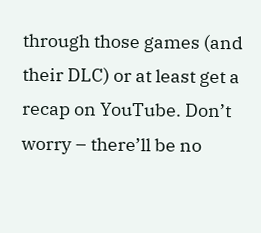through those games (and their DLC) or at least get a recap on YouTube. Don’t worry – there’ll be no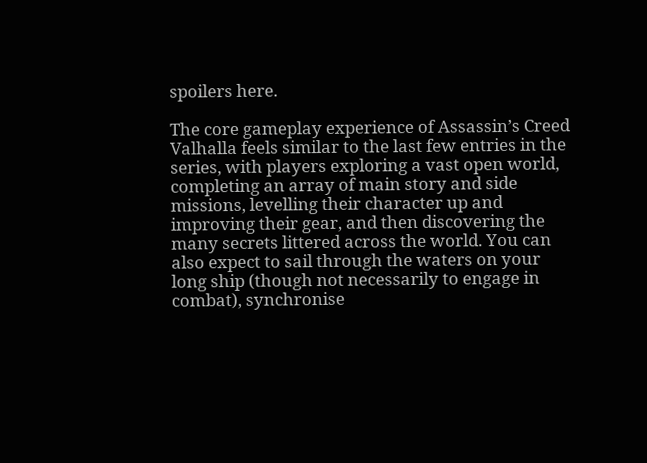spoilers here.

The core gameplay experience of Assassin’s Creed Valhalla feels similar to the last few entries in the series, with players exploring a vast open world, completing an array of main story and side missions, levelling their character up and improving their gear, and then discovering the many secrets littered across the world. You can also expect to sail through the waters on your long ship (though not necessarily to engage in combat), synchronise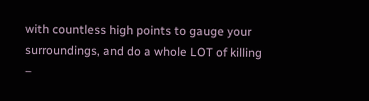with countless high points to gauge your surroundings, and do a whole LOT of killing –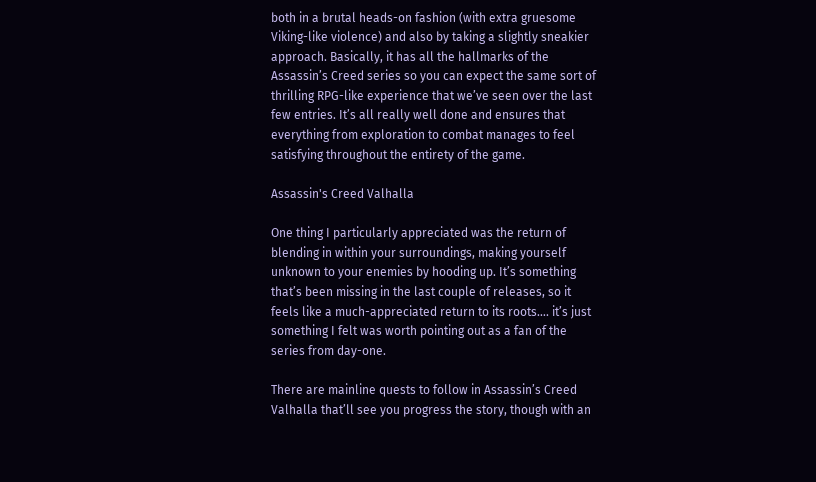both in a brutal heads-on fashion (with extra gruesome Viking-like violence) and also by taking a slightly sneakier approach. Basically, it has all the hallmarks of the Assassin’s Creed series so you can expect the same sort of thrilling RPG-like experience that we’ve seen over the last few entries. It’s all really well done and ensures that everything from exploration to combat manages to feel satisfying throughout the entirety of the game.

Assassin's Creed Valhalla

One thing I particularly appreciated was the return of blending in within your surroundings, making yourself unknown to your enemies by hooding up. It’s something that’s been missing in the last couple of releases, so it feels like a much-appreciated return to its roots…. it’s just something I felt was worth pointing out as a fan of the series from day-one.

There are mainline quests to follow in Assassin’s Creed Valhalla that’ll see you progress the story, though with an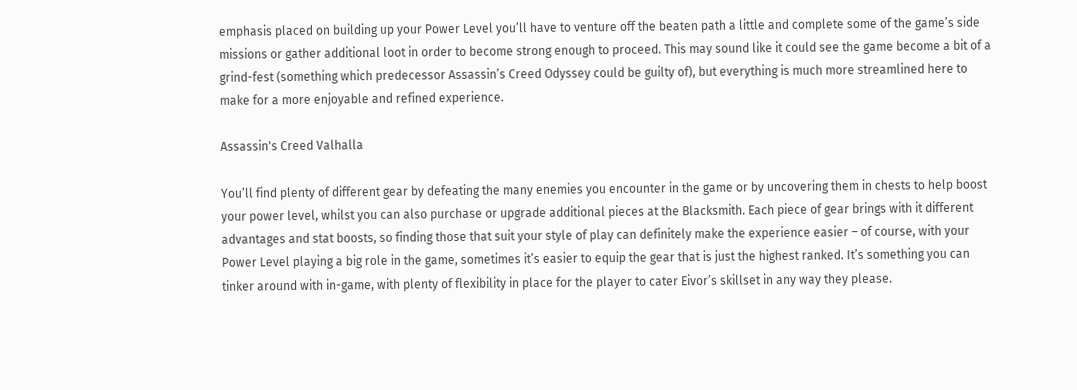emphasis placed on building up your Power Level you’ll have to venture off the beaten path a little and complete some of the game’s side missions or gather additional loot in order to become strong enough to proceed. This may sound like it could see the game become a bit of a grind-fest (something which predecessor Assassin’s Creed Odyssey could be guilty of), but everything is much more streamlined here to make for a more enjoyable and refined experience.

Assassin's Creed Valhalla

You’ll find plenty of different gear by defeating the many enemies you encounter in the game or by uncovering them in chests to help boost your power level, whilst you can also purchase or upgrade additional pieces at the Blacksmith. Each piece of gear brings with it different advantages and stat boosts, so finding those that suit your style of play can definitely make the experience easier – of course, with your Power Level playing a big role in the game, sometimes it’s easier to equip the gear that is just the highest ranked. It’s something you can tinker around with in-game, with plenty of flexibility in place for the player to cater Eivor’s skillset in any way they please.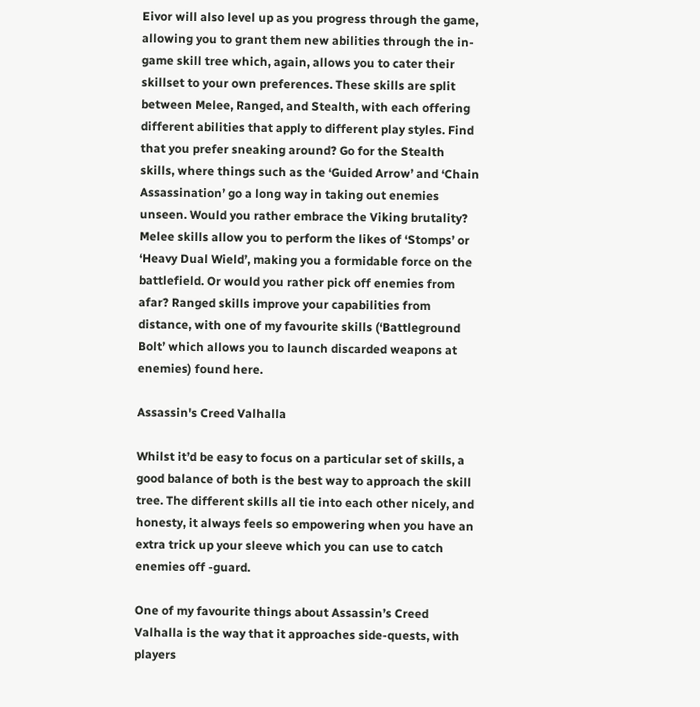Eivor will also level up as you progress through the game, allowing you to grant them new abilities through the in-game skill tree which, again, allows you to cater their skillset to your own preferences. These skills are split between Melee, Ranged, and Stealth, with each offering different abilities that apply to different play styles. Find that you prefer sneaking around? Go for the Stealth skills, where things such as the ‘Guided Arrow’ and ‘Chain Assassination’ go a long way in taking out enemies unseen. Would you rather embrace the Viking brutality? Melee skills allow you to perform the likes of ‘Stomps’ or ‘Heavy Dual Wield’, making you a formidable force on the battlefield. Or would you rather pick off enemies from afar? Ranged skills improve your capabilities from distance, with one of my favourite skills (‘Battleground Bolt’ which allows you to launch discarded weapons at enemies) found here.

Assassin's Creed Valhalla

Whilst it’d be easy to focus on a particular set of skills, a good balance of both is the best way to approach the skill tree. The different skills all tie into each other nicely, and honesty, it always feels so empowering when you have an extra trick up your sleeve which you can use to catch enemies off -guard.

One of my favourite things about Assassin’s Creed Valhalla is the way that it approaches side-quests, with players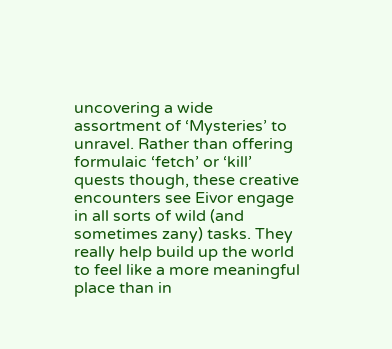uncovering a wide assortment of ‘Mysteries’ to unravel. Rather than offering formulaic ‘fetch’ or ‘kill’ quests though, these creative encounters see Eivor engage in all sorts of wild (and sometimes zany) tasks. They really help build up the world to feel like a more meaningful place than in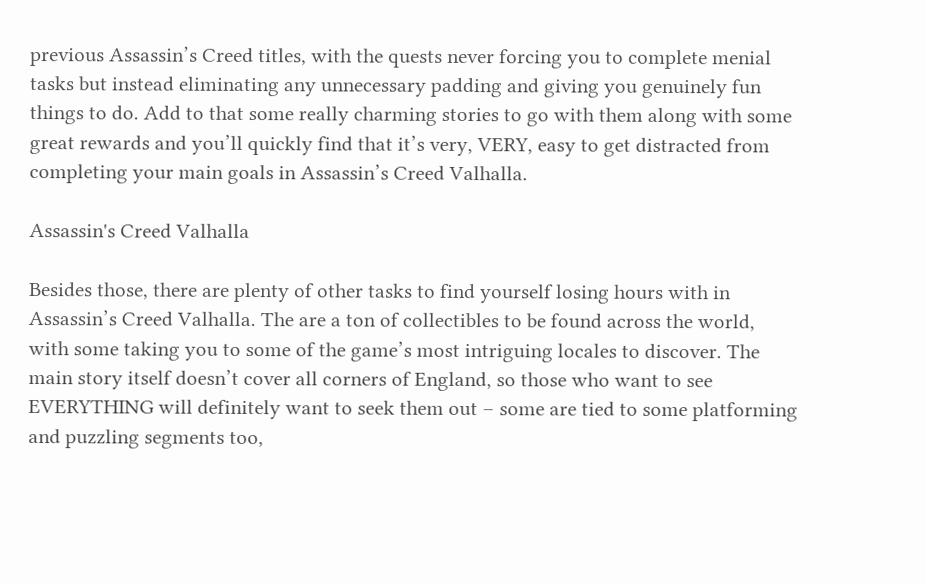previous Assassin’s Creed titles, with the quests never forcing you to complete menial tasks but instead eliminating any unnecessary padding and giving you genuinely fun things to do. Add to that some really charming stories to go with them along with some great rewards and you’ll quickly find that it’s very, VERY, easy to get distracted from completing your main goals in Assassin’s Creed Valhalla.

Assassin's Creed Valhalla

Besides those, there are plenty of other tasks to find yourself losing hours with in Assassin’s Creed Valhalla. The are a ton of collectibles to be found across the world, with some taking you to some of the game’s most intriguing locales to discover. The main story itself doesn’t cover all corners of England, so those who want to see EVERYTHING will definitely want to seek them out – some are tied to some platforming and puzzling segments too,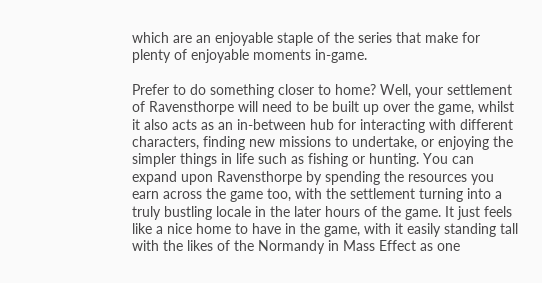which are an enjoyable staple of the series that make for plenty of enjoyable moments in-game.

Prefer to do something closer to home? Well, your settlement of Ravensthorpe will need to be built up over the game, whilst it also acts as an in-between hub for interacting with different characters, finding new missions to undertake, or enjoying the simpler things in life such as fishing or hunting. You can expand upon Ravensthorpe by spending the resources you earn across the game too, with the settlement turning into a truly bustling locale in the later hours of the game. It just feels like a nice home to have in the game, with it easily standing tall with the likes of the Normandy in Mass Effect as one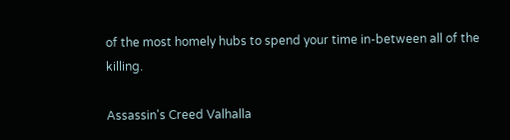of the most homely hubs to spend your time in-between all of the killing.

Assassin's Creed Valhalla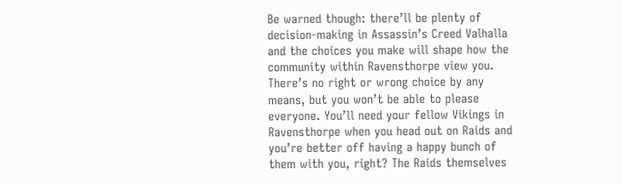Be warned though: there’ll be plenty of decision-making in Assassin’s Creed Valhalla and the choices you make will shape how the community within Ravensthorpe view you. There’s no right or wrong choice by any means, but you won’t be able to please everyone. You’ll need your fellow Vikings in Ravensthorpe when you head out on Raids and you’re better off having a happy bunch of them with you, right? The Raids themselves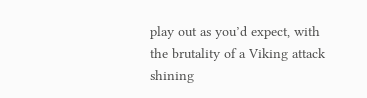play out as you’d expect, with the brutality of a Viking attack shining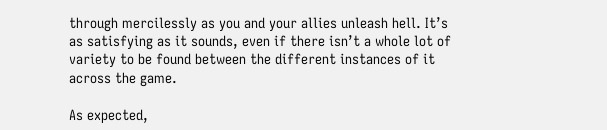through mercilessly as you and your allies unleash hell. It’s as satisfying as it sounds, even if there isn’t a whole lot of variety to be found between the different instances of it across the game.

As expected,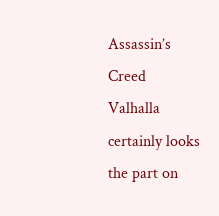Assassin’s Creed Valhalla certainly looks the part on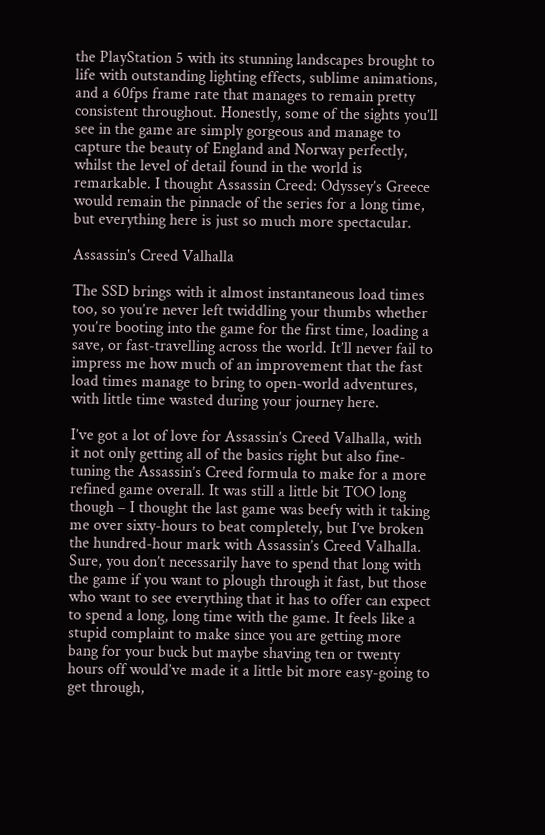the PlayStation 5 with its stunning landscapes brought to life with outstanding lighting effects, sublime animations, and a 60fps frame rate that manages to remain pretty consistent throughout. Honestly, some of the sights you’ll see in the game are simply gorgeous and manage to capture the beauty of England and Norway perfectly, whilst the level of detail found in the world is remarkable. I thought Assassin Creed: Odyssey’s Greece would remain the pinnacle of the series for a long time, but everything here is just so much more spectacular.

Assassin's Creed Valhalla

The SSD brings with it almost instantaneous load times too, so you’re never left twiddling your thumbs whether you’re booting into the game for the first time, loading a save, or fast-travelling across the world. It’ll never fail to impress me how much of an improvement that the fast load times manage to bring to open-world adventures, with little time wasted during your journey here.

I’ve got a lot of love for Assassin’s Creed Valhalla, with it not only getting all of the basics right but also fine-tuning the Assassin’s Creed formula to make for a more refined game overall. It was still a little bit TOO long though – I thought the last game was beefy with it taking me over sixty-hours to beat completely, but I’ve broken the hundred-hour mark with Assassin’s Creed Valhalla. Sure, you don’t necessarily have to spend that long with the game if you want to plough through it fast, but those who want to see everything that it has to offer can expect to spend a long, long time with the game. It feels like a stupid complaint to make since you are getting more bang for your buck but maybe shaving ten or twenty hours off would’ve made it a little bit more easy-going to get through,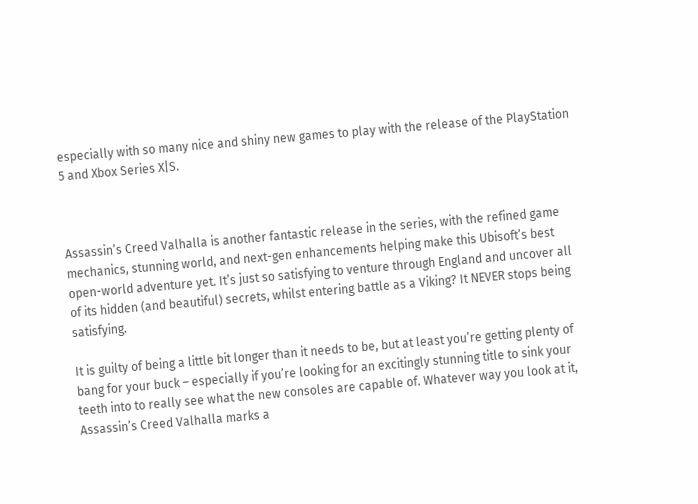especially with so many nice and shiny new games to play with the release of the PlayStation 5 and Xbox Series X|S.



Assassin’s Creed Valhalla is another fantastic release in the series, with the refined game mechanics, stunning world, and next-gen enhancements helping make this Ubisoft’s best open-world adventure yet. It’s just so satisfying to venture through England and uncover all of its hidden (and beautiful) secrets, whilst entering battle as a Viking? It NEVER stops being satisfying.

It is guilty of being a little bit longer than it needs to be, but at least you’re getting plenty of bang for your buck – especially if you’re looking for an excitingly stunning title to sink your teeth into to really see what the new consoles are capable of. Whatever way you look at it, Assassin’s Creed Valhalla marks a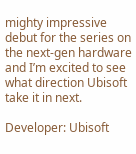mighty impressive debut for the series on the next-gen hardware and I’m excited to see what direction Ubisoft take it in next.

Developer: Ubisoft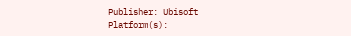Publisher: Ubisoft
Platform(s):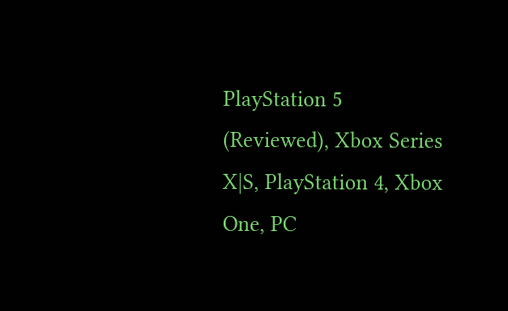PlayStation 5 (Reviewed), Xbox Series X|S, PlayStation 4, Xbox One, PC